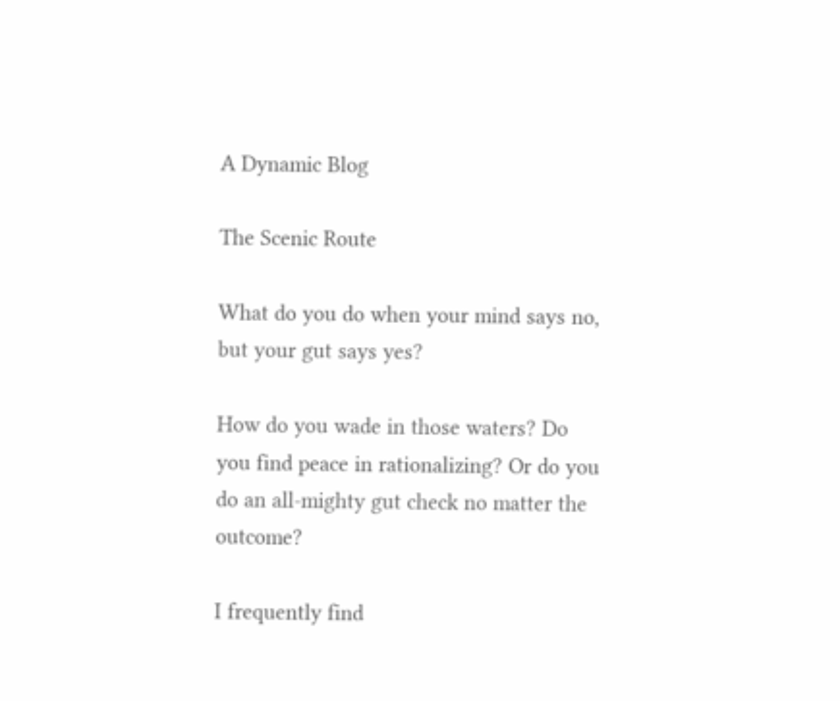A Dynamic Blog

The Scenic Route

What do you do when your mind says no, but your gut says yes?

How do you wade in those waters? Do you find peace in rationalizing? Or do you do an all-mighty gut check no matter the outcome?

I frequently find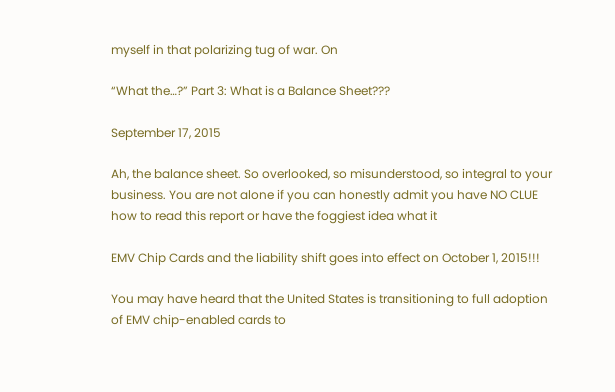myself in that polarizing tug of war. On

“What the…?” Part 3: What is a Balance Sheet???

September 17, 2015

Ah, the balance sheet. So overlooked, so misunderstood, so integral to your business. You are not alone if you can honestly admit you have NO CLUE how to read this report or have the foggiest idea what it

EMV Chip Cards and the liability shift goes into effect on October 1, 2015!!!

You may have heard that the United States is transitioning to full adoption of EMV chip-enabled cards to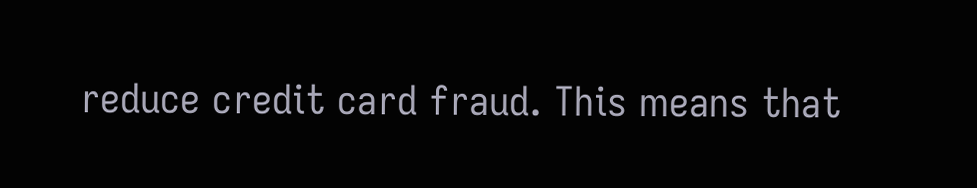reduce credit card fraud. This means that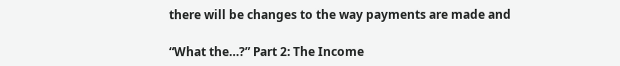there will be changes to the way payments are made and

“What the…?” Part 2: The Income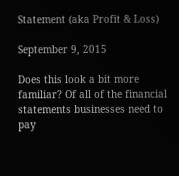Statement (aka Profit & Loss)

September 9, 2015

Does this look a bit more familiar? Of all of the financial statements businesses need to pay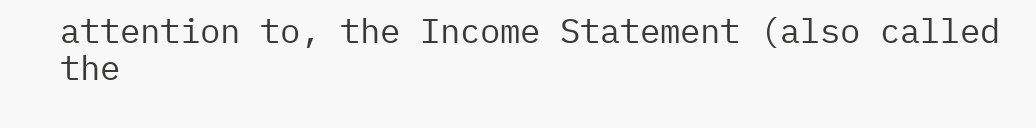attention to, the Income Statement (also called the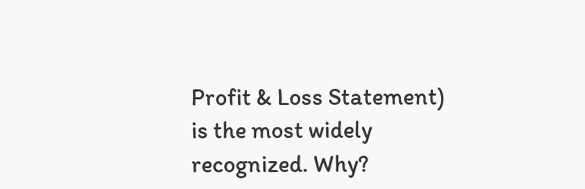Profit & Loss Statement) is the most widely recognized. Why?